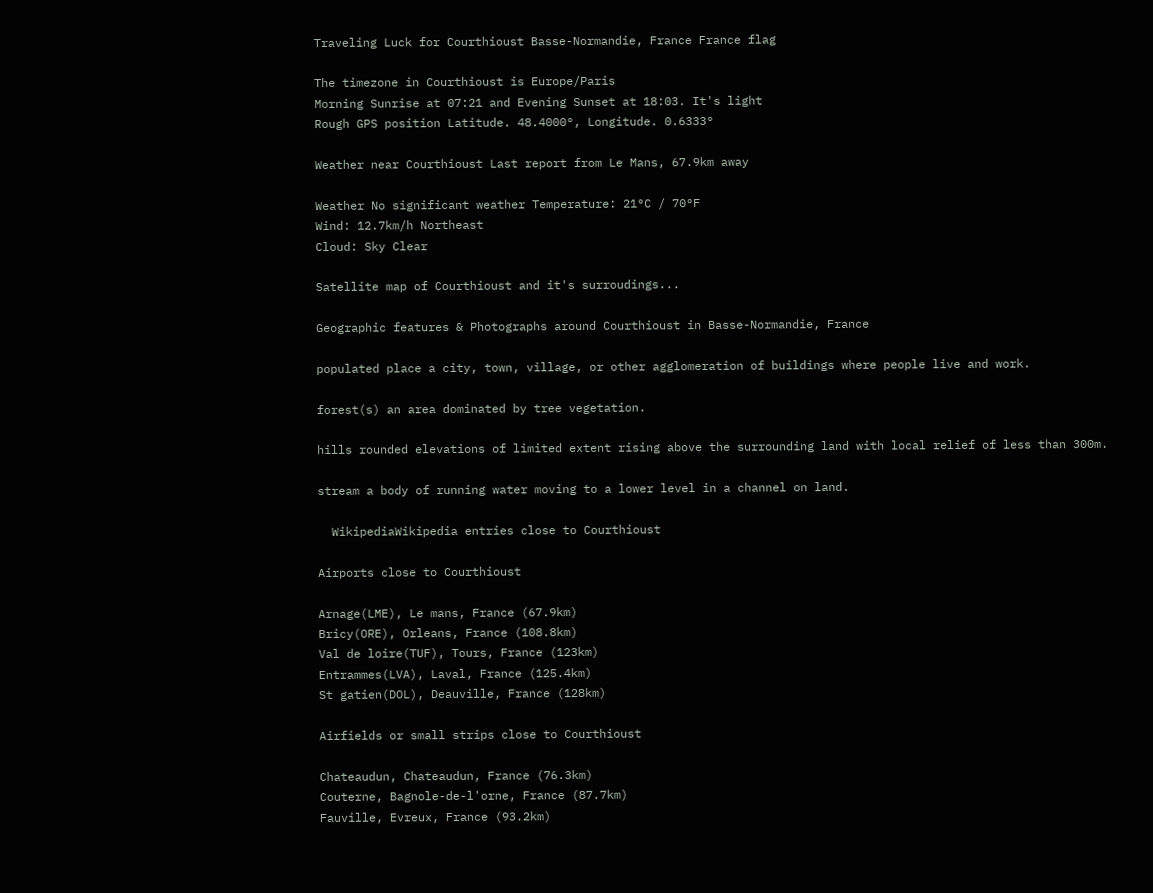Traveling Luck for Courthioust Basse-Normandie, France France flag

The timezone in Courthioust is Europe/Paris
Morning Sunrise at 07:21 and Evening Sunset at 18:03. It's light
Rough GPS position Latitude. 48.4000°, Longitude. 0.6333°

Weather near Courthioust Last report from Le Mans, 67.9km away

Weather No significant weather Temperature: 21°C / 70°F
Wind: 12.7km/h Northeast
Cloud: Sky Clear

Satellite map of Courthioust and it's surroudings...

Geographic features & Photographs around Courthioust in Basse-Normandie, France

populated place a city, town, village, or other agglomeration of buildings where people live and work.

forest(s) an area dominated by tree vegetation.

hills rounded elevations of limited extent rising above the surrounding land with local relief of less than 300m.

stream a body of running water moving to a lower level in a channel on land.

  WikipediaWikipedia entries close to Courthioust

Airports close to Courthioust

Arnage(LME), Le mans, France (67.9km)
Bricy(ORE), Orleans, France (108.8km)
Val de loire(TUF), Tours, France (123km)
Entrammes(LVA), Laval, France (125.4km)
St gatien(DOL), Deauville, France (128km)

Airfields or small strips close to Courthioust

Chateaudun, Chateaudun, France (76.3km)
Couterne, Bagnole-de-l'orne, France (87.7km)
Fauville, Evreux, France (93.2km)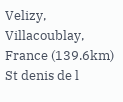Velizy, Villacoublay, France (139.6km)
St denis de l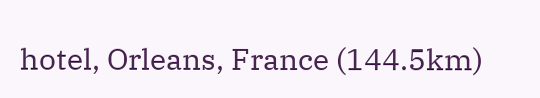hotel, Orleans, France (144.5km)